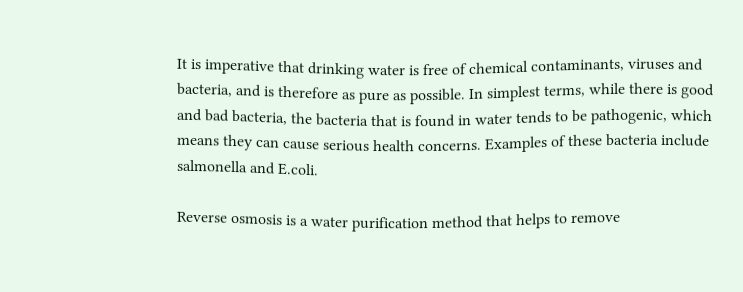It is imperative that drinking water is free of chemical contaminants, viruses and bacteria, and is therefore as pure as possible. In simplest terms, while there is good and bad bacteria, the bacteria that is found in water tends to be pathogenic, which means they can cause serious health concerns. Examples of these bacteria include salmonella and E.coli.

Reverse osmosis is a water purification method that helps to remove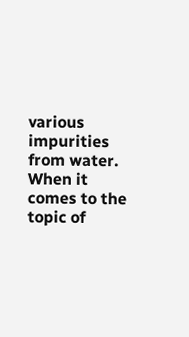various impurities from water. When it comes to the topic of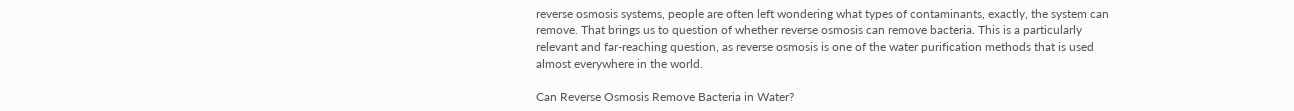reverse osmosis systems, people are often left wondering what types of contaminants, exactly, the system can remove. That brings us to question of whether reverse osmosis can remove bacteria. This is a particularly relevant and far-reaching question, as reverse osmosis is one of the water purification methods that is used almost everywhere in the world.

Can Reverse Osmosis Remove Bacteria in Water?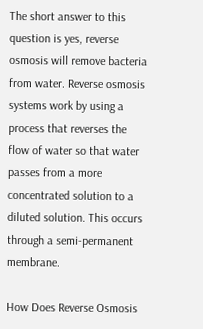The short answer to this question is yes, reverse osmosis will remove bacteria from water. Reverse osmosis systems work by using a process that reverses the flow of water so that water passes from a more concentrated solution to a diluted solution. This occurs through a semi-permanent membrane.

How Does Reverse Osmosis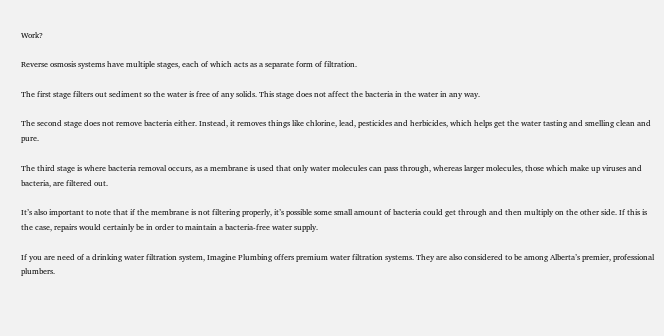Work?

Reverse osmosis systems have multiple stages, each of which acts as a separate form of filtration.

The first stage filters out sediment so the water is free of any solids. This stage does not affect the bacteria in the water in any way.

The second stage does not remove bacteria either. Instead, it removes things like chlorine, lead, pesticides and herbicides, which helps get the water tasting and smelling clean and pure.

The third stage is where bacteria removal occurs, as a membrane is used that only water molecules can pass through, whereas larger molecules, those which make up viruses and bacteria, are filtered out.

It’s also important to note that if the membrane is not filtering properly, it’s possible some small amount of bacteria could get through and then multiply on the other side. If this is the case, repairs would certainly be in order to maintain a bacteria-free water supply.

If you are need of a drinking water filtration system, Imagine Plumbing offers premium water filtration systems. They are also considered to be among Alberta’s premier, professional plumbers.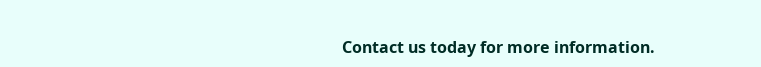Contact us today for more information.